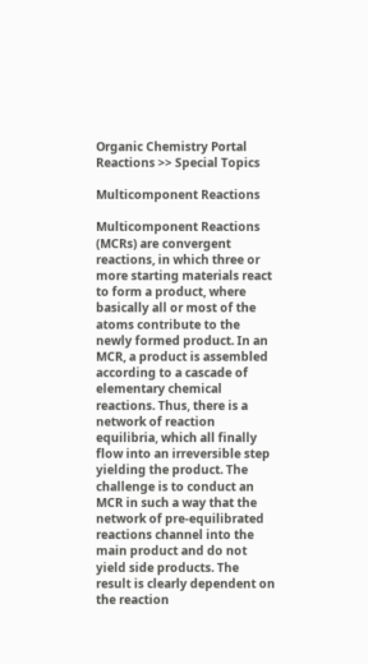Organic Chemistry Portal
Reactions >> Special Topics

Multicomponent Reactions

Multicomponent Reactions (MCRs) are convergent reactions, in which three or more starting materials react to form a product, where basically all or most of the atoms contribute to the newly formed product. In an MCR, a product is assembled according to a cascade of elementary chemical reactions. Thus, there is a network of reaction equilibria, which all finally flow into an irreversible step yielding the product. The challenge is to conduct an MCR in such a way that the network of pre-equilibrated reactions channel into the main product and do not yield side products. The result is clearly dependent on the reaction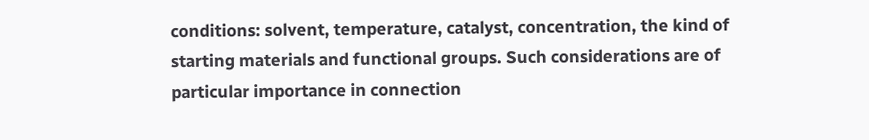conditions: solvent, temperature, catalyst, concentration, the kind of starting materials and functional groups. Such considerations are of particular importance in connection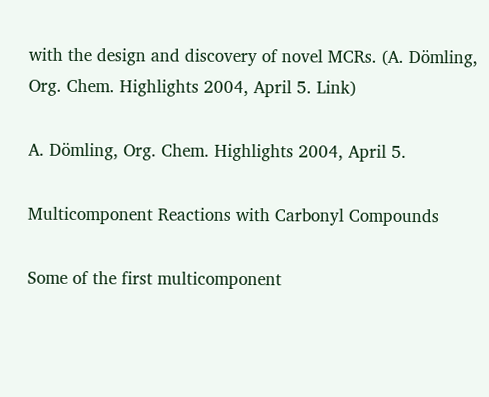with the design and discovery of novel MCRs. (A. Dömling, Org. Chem. Highlights 2004, April 5. Link)

A. Dömling, Org. Chem. Highlights 2004, April 5.

Multicomponent Reactions with Carbonyl Compounds

Some of the first multicomponent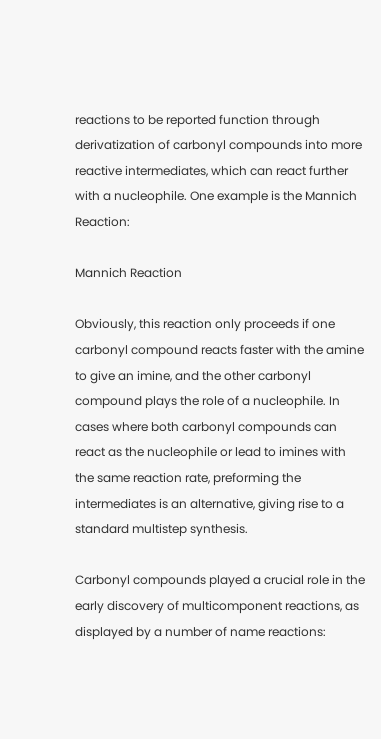reactions to be reported function through derivatization of carbonyl compounds into more reactive intermediates, which can react further with a nucleophile. One example is the Mannich Reaction:

Mannich Reaction

Obviously, this reaction only proceeds if one carbonyl compound reacts faster with the amine to give an imine, and the other carbonyl compound plays the role of a nucleophile. In cases where both carbonyl compounds can react as the nucleophile or lead to imines with the same reaction rate, preforming the intermediates is an alternative, giving rise to a standard multistep synthesis.

Carbonyl compounds played a crucial role in the early discovery of multicomponent reactions, as displayed by a number of name reactions: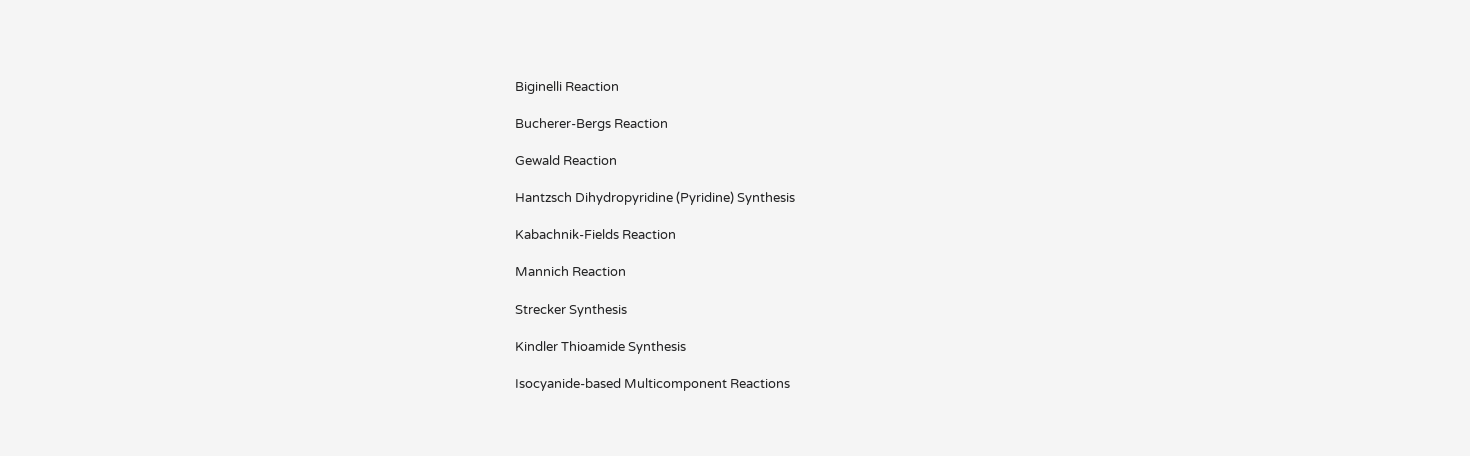Biginelli Reaction

Bucherer-Bergs Reaction

Gewald Reaction

Hantzsch Dihydropyridine (Pyridine) Synthesis

Kabachnik-Fields Reaction

Mannich Reaction

Strecker Synthesis

Kindler Thioamide Synthesis

Isocyanide-based Multicomponent Reactions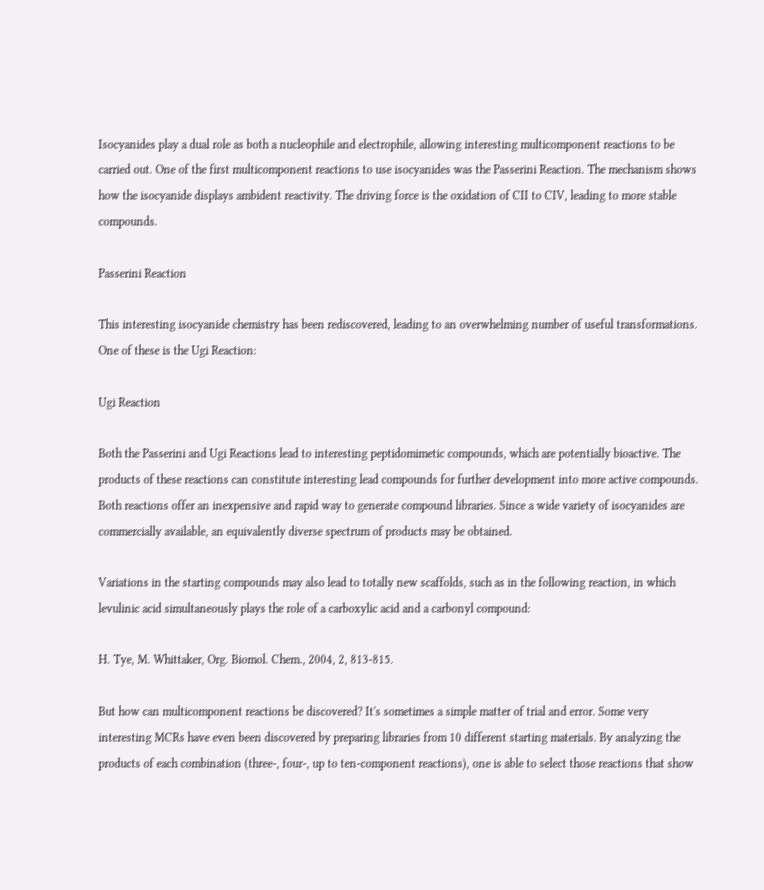Isocyanides play a dual role as both a nucleophile and electrophile, allowing interesting multicomponent reactions to be carried out. One of the first multicomponent reactions to use isocyanides was the Passerini Reaction. The mechanism shows how the isocyanide displays ambident reactivity. The driving force is the oxidation of CII to CIV, leading to more stable compounds.

Passerini Reaction

This interesting isocyanide chemistry has been rediscovered, leading to an overwhelming number of useful transformations. One of these is the Ugi Reaction:

Ugi Reaction

Both the Passerini and Ugi Reactions lead to interesting peptidomimetic compounds, which are potentially bioactive. The products of these reactions can constitute interesting lead compounds for further development into more active compounds. Both reactions offer an inexpensive and rapid way to generate compound libraries. Since a wide variety of isocyanides are commercially available, an equivalently diverse spectrum of products may be obtained.

Variations in the starting compounds may also lead to totally new scaffolds, such as in the following reaction, in which levulinic acid simultaneously plays the role of a carboxylic acid and a carbonyl compound:

H. Tye, M. Whittaker, Org. Biomol. Chem., 2004, 2, 813-815.

But how can multicomponent reactions be discovered? It's sometimes a simple matter of trial and error. Some very interesting MCRs have even been discovered by preparing libraries from 10 different starting materials. By analyzing the products of each combination (three-, four-, up to ten-component reactions), one is able to select those reactions that show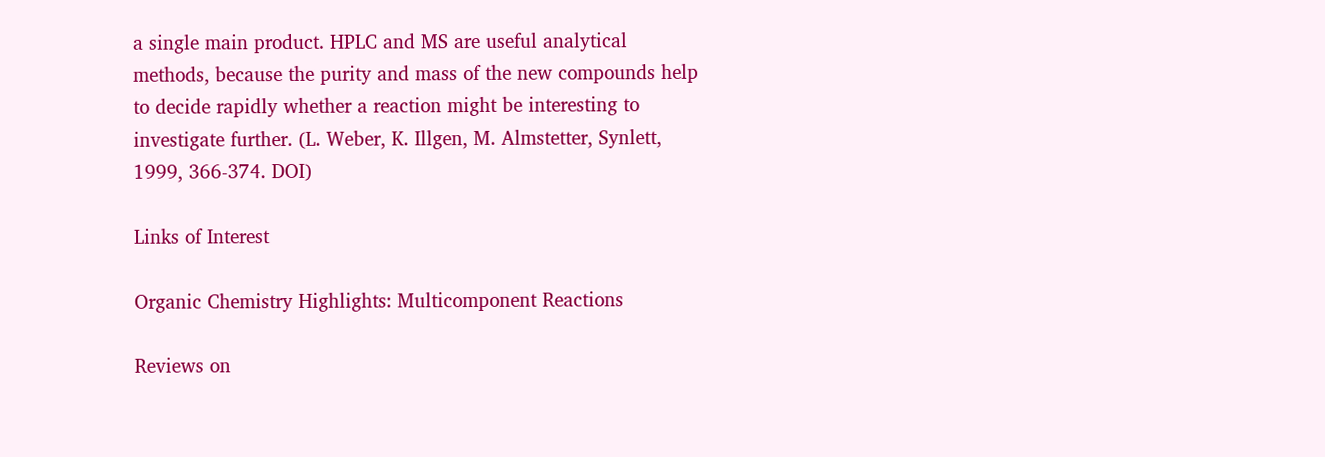a single main product. HPLC and MS are useful analytical methods, because the purity and mass of the new compounds help to decide rapidly whether a reaction might be interesting to investigate further. (L. Weber, K. Illgen, M. Almstetter, Synlett, 1999, 366-374. DOI)

Links of Interest

Organic Chemistry Highlights: Multicomponent Reactions

Reviews on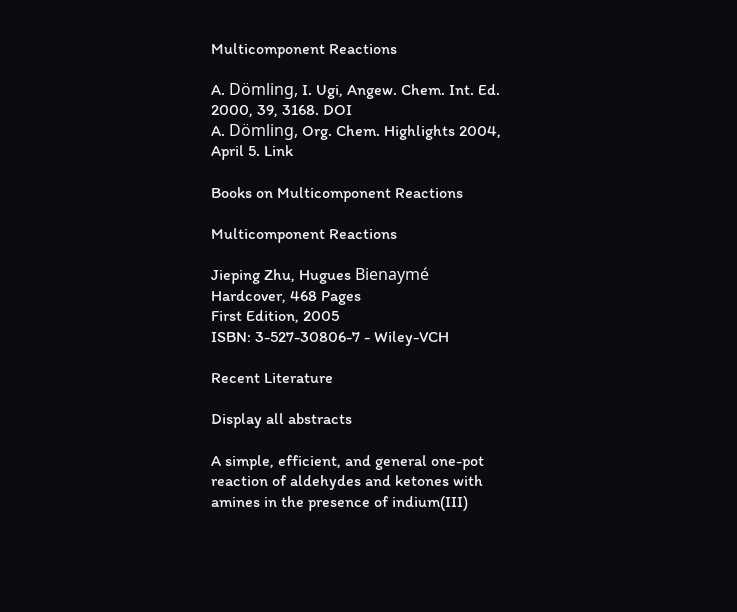Multicomponent Reactions

A. Dömling, I. Ugi, Angew. Chem. Int. Ed. 2000, 39, 3168. DOI
A. Dömling, Org. Chem. Highlights 2004, April 5. Link

Books on Multicomponent Reactions

Multicomponent Reactions

Jieping Zhu, Hugues Bienaymé
Hardcover, 468 Pages
First Edition, 2005
ISBN: 3-527-30806-7 - Wiley-VCH

Recent Literature

Display all abstracts

A simple, efficient, and general one-pot reaction of aldehydes and ketones with amines in the presence of indium(III)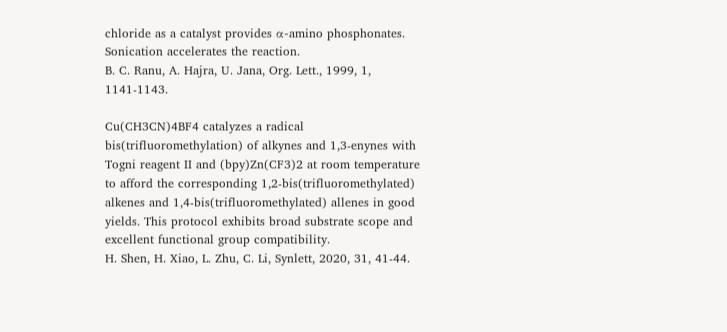chloride as a catalyst provides α-amino phosphonates. Sonication accelerates the reaction.
B. C. Ranu, A. Hajra, U. Jana, Org. Lett., 1999, 1, 1141-1143.

Cu(CH3CN)4BF4 catalyzes a radical bis(trifluoromethylation) of alkynes and 1,3-enynes with Togni reagent II and (bpy)Zn(CF3)2 at room temperature to afford the corresponding 1,2-bis(trifluoromethylated) alkenes and 1,4-bis(trifluoromethylated) allenes in good yields. This protocol exhibits broad substrate scope and excellent functional group compatibility.
H. Shen, H. Xiao, L. Zhu, C. Li, Synlett, 2020, 31, 41-44.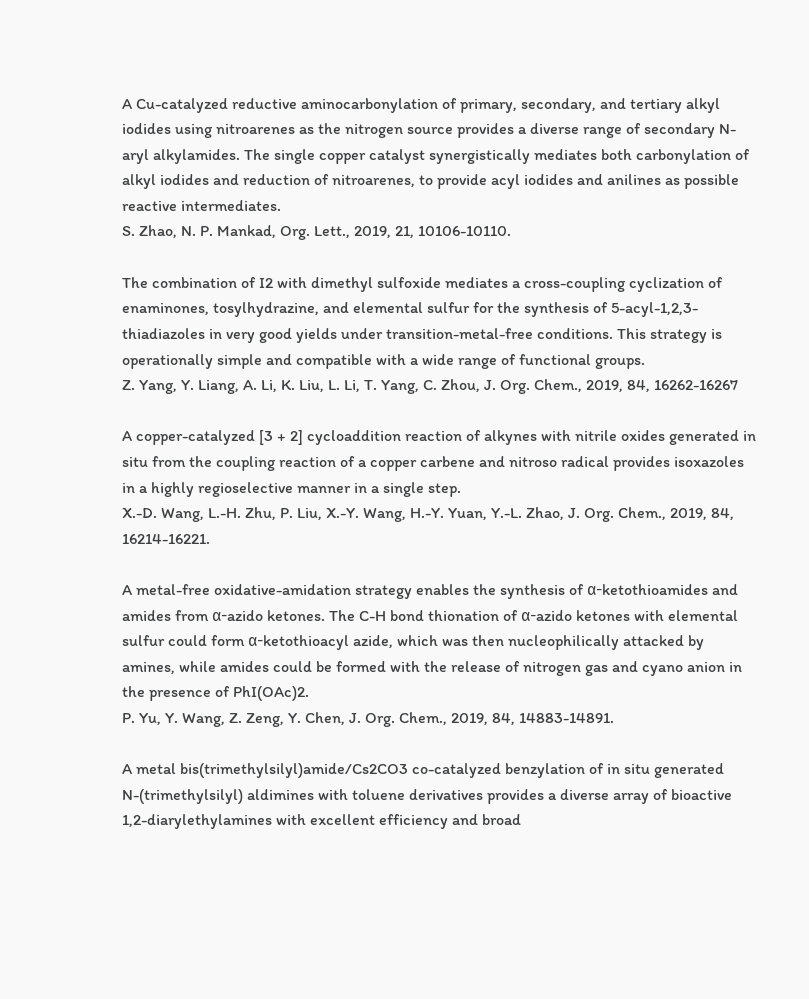A Cu-catalyzed reductive aminocarbonylation of primary, secondary, and tertiary alkyl iodides using nitroarenes as the nitrogen source provides a diverse range of secondary N-aryl alkylamides. The single copper catalyst synergistically mediates both carbonylation of alkyl iodides and reduction of nitroarenes, to provide acyl iodides and anilines as possible reactive intermediates.
S. Zhao, N. P. Mankad, Org. Lett., 2019, 21, 10106-10110.

The combination of I2 with dimethyl sulfoxide mediates a cross-coupling cyclization of enaminones, tosylhydrazine, and elemental sulfur for the synthesis of 5-acyl-1,2,3-thiadiazoles in very good yields under transition-metal-free conditions. This strategy is operationally simple and compatible with a wide range of functional groups.
Z. Yang, Y. Liang, A. Li, K. Liu, L. Li, T. Yang, C. Zhou, J. Org. Chem., 2019, 84, 16262-16267

A copper-catalyzed [3 + 2] cycloaddition reaction of alkynes with nitrile oxides generated in situ from the coupling reaction of a copper carbene and nitroso radical provides isoxazoles in a highly regioselective manner in a single step.
X.-D. Wang, L.-H. Zhu, P. Liu, X.-Y. Wang, H.-Y. Yuan, Y.-L. Zhao, J. Org. Chem., 2019, 84, 16214-16221.

A metal-free oxidative-amidation strategy enables the synthesis of α-ketothioamides and amides from α-azido ketones. The C-H bond thionation of α-azido ketones with elemental sulfur could form α-ketothioacyl azide, which was then nucleophilically attacked by amines, while amides could be formed with the release of nitrogen gas and cyano anion in the presence of PhI(OAc)2.
P. Yu, Y. Wang, Z. Zeng, Y. Chen, J. Org. Chem., 2019, 84, 14883-14891.

A metal bis(trimethylsilyl)amide/Cs2CO3 co-catalyzed benzylation of in situ generated N-(trimethylsilyl) aldimines with toluene derivatives provides a diverse array of bioactive 1,2-diarylethylamines with excellent efficiency and broad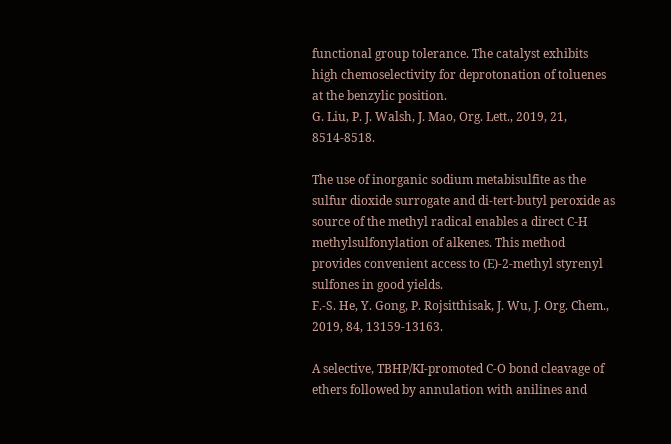functional group tolerance. The catalyst exhibits high chemoselectivity for deprotonation of toluenes at the benzylic position.
G. Liu, P. J. Walsh, J. Mao, Org. Lett., 2019, 21, 8514-8518.

The use of inorganic sodium metabisulfite as the sulfur dioxide surrogate and di-tert-butyl peroxide as source of the methyl radical enables a direct C-H methylsulfonylation of alkenes. This method provides convenient access to (E)-2-methyl styrenyl sulfones in good yields.
F.-S. He, Y. Gong, P. Rojsitthisak, J. Wu, J. Org. Chem., 2019, 84, 13159-13163.

A selective, TBHP/KI-promoted C-O bond cleavage of ethers followed by annulation with anilines and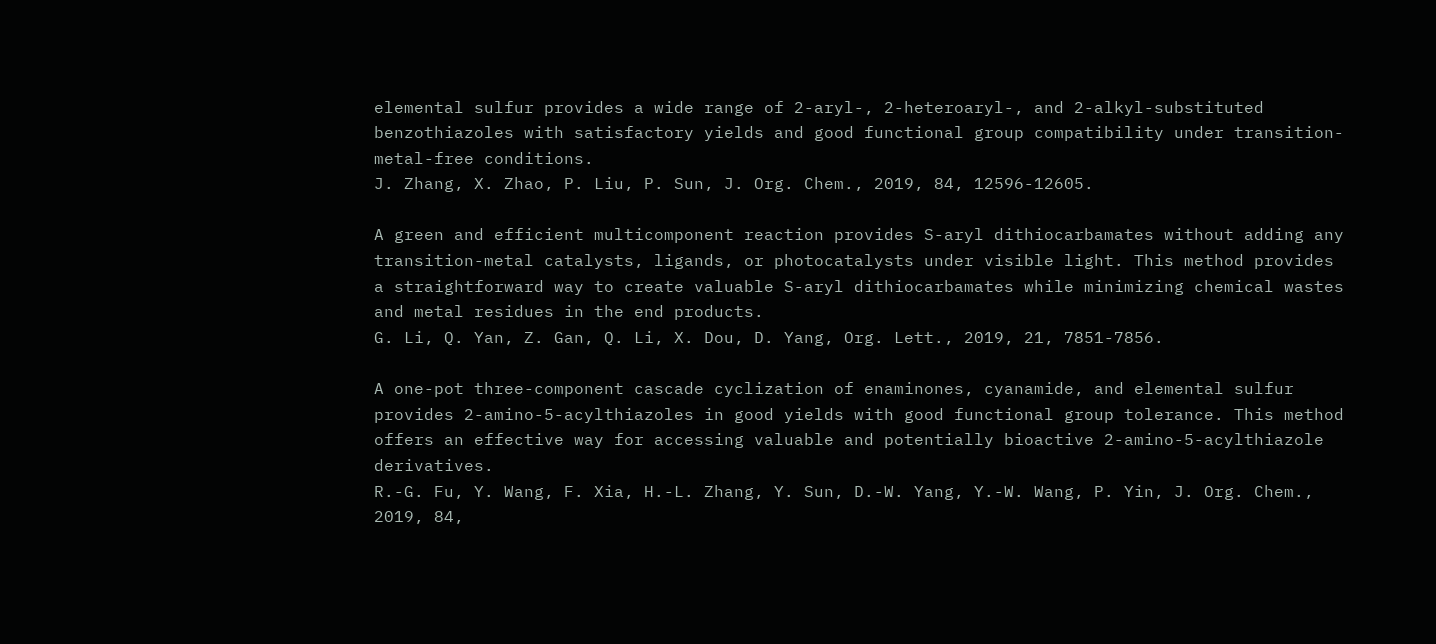elemental sulfur provides a wide range of 2-aryl-, 2-heteroaryl-, and 2-alkyl-substituted benzothiazoles with satisfactory yields and good functional group compatibility under transition-metal-free conditions.
J. Zhang, X. Zhao, P. Liu, P. Sun, J. Org. Chem., 2019, 84, 12596-12605.

A green and efficient multicomponent reaction provides S-aryl dithiocarbamates without adding any transition-metal catalysts, ligands, or photocatalysts under visible light. This method provides a straightforward way to create valuable S-aryl dithiocarbamates while minimizing chemical wastes and metal residues in the end products.
G. Li, Q. Yan, Z. Gan, Q. Li, X. Dou, D. Yang, Org. Lett., 2019, 21, 7851-7856.

A one-pot three-component cascade cyclization of enaminones, cyanamide, and elemental sulfur provides 2-amino-5-acylthiazoles in good yields with good functional group tolerance. This method offers an effective way for accessing valuable and potentially bioactive 2-amino-5-acylthiazole derivatives.
R.-G. Fu, Y. Wang, F. Xia, H.-L. Zhang, Y. Sun, D.-W. Yang, Y.-W. Wang, P. Yin, J. Org. Chem., 2019, 84,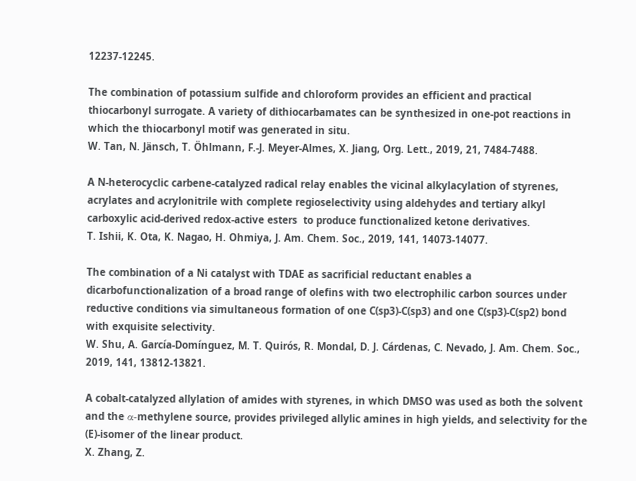12237-12245.

The combination of potassium sulfide and chloroform provides an efficient and practical thiocarbonyl surrogate. A variety of dithiocarbamates can be synthesized in one-pot reactions in which the thiocarbonyl motif was generated in situ.
W. Tan, N. Jänsch, T. Öhlmann, F.-J. Meyer-Almes, X. Jiang, Org. Lett., 2019, 21, 7484-7488.

A N-heterocyclic carbene-catalyzed radical relay enables the vicinal alkylacylation of styrenes, acrylates and acrylonitrile with complete regioselectivity using aldehydes and tertiary alkyl carboxylic acid-derived redox-active esters  to produce functionalized ketone derivatives.
T. Ishii, K. Ota, K. Nagao, H. Ohmiya, J. Am. Chem. Soc., 2019, 141, 14073-14077.

The combination of a Ni catalyst with TDAE as sacrificial reductant enables a dicarbofunctionalization of a broad range of olefins with two electrophilic carbon sources under reductive conditions via simultaneous formation of one C(sp3)-C(sp3) and one C(sp3)-C(sp2) bond with exquisite selectivity.
W. Shu, A. García-Domínguez, M. T. Quirós, R. Mondal, D. J. Cárdenas, C. Nevado, J. Am. Chem. Soc., 2019, 141, 13812-13821.

A cobalt-catalyzed allylation of amides with styrenes, in which DMSO was used as both the solvent and the α-methylene source, provides privileged allylic amines in high yields, and selectivity for the (E)-isomer of the linear product.
X. Zhang, Z.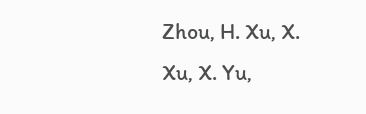Zhou, H. Xu, X. Xu, X. Yu,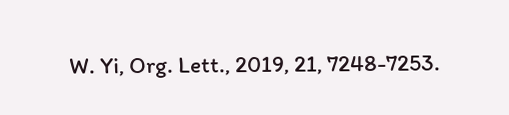W. Yi, Org. Lett., 2019, 21, 7248-7253.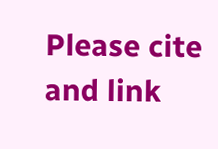Please cite and link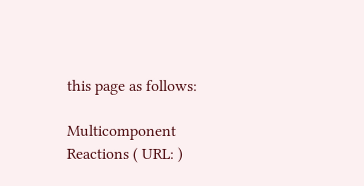this page as follows:

Multicomponent Reactions ( URL: )